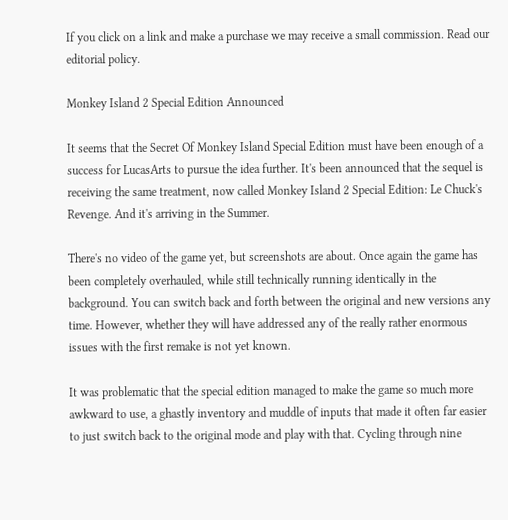If you click on a link and make a purchase we may receive a small commission. Read our editorial policy.

Monkey Island 2 Special Edition Announced

It seems that the Secret Of Monkey Island Special Edition must have been enough of a success for LucasArts to pursue the idea further. It's been announced that the sequel is receiving the same treatment, now called Monkey Island 2 Special Edition: Le Chuck's Revenge. And it's arriving in the Summer.

There's no video of the game yet, but screenshots are about. Once again the game has been completely overhauled, while still technically running identically in the background. You can switch back and forth between the original and new versions any time. However, whether they will have addressed any of the really rather enormous issues with the first remake is not yet known.

It was problematic that the special edition managed to make the game so much more awkward to use, a ghastly inventory and muddle of inputs that made it often far easier to just switch back to the original mode and play with that. Cycling through nine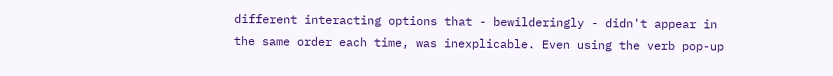different interacting options that - bewilderingly - didn't appear in the same order each time, was inexplicable. Even using the verb pop-up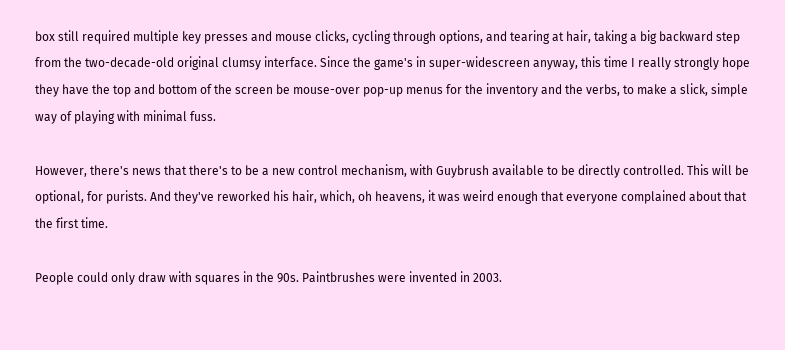box still required multiple key presses and mouse clicks, cycling through options, and tearing at hair, taking a big backward step from the two-decade-old original clumsy interface. Since the game's in super-widescreen anyway, this time I really strongly hope they have the top and bottom of the screen be mouse-over pop-up menus for the inventory and the verbs, to make a slick, simple way of playing with minimal fuss.

However, there's news that there's to be a new control mechanism, with Guybrush available to be directly controlled. This will be optional, for purists. And they've reworked his hair, which, oh heavens, it was weird enough that everyone complained about that the first time.

People could only draw with squares in the 90s. Paintbrushes were invented in 2003.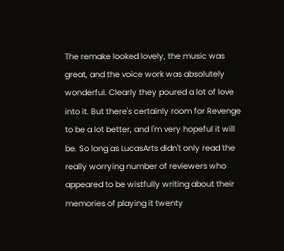The remake looked lovely, the music was great, and the voice work was absolutely wonderful. Clearly they poured a lot of love into it. But there's certainly room for Revenge to be a lot better, and I'm very hopeful it will be. So long as LucasArts didn't only read the really worrying number of reviewers who appeared to be wistfully writing about their memories of playing it twenty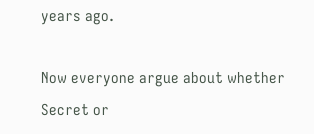years ago.

Now everyone argue about whether Secret or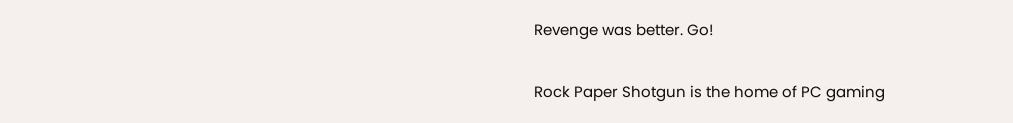Revenge was better. Go!

Rock Paper Shotgun is the home of PC gaming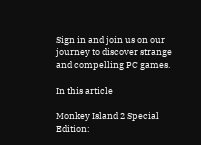Sign in and join us on our journey to discover strange and compelling PC games.

In this article

Monkey Island 2 Special Edition: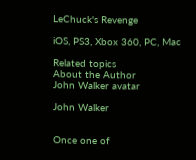LeChuck's Revenge

iOS, PS3, Xbox 360, PC, Mac

Related topics
About the Author
John Walker avatar

John Walker


Once one of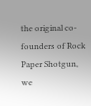the original co-founders of Rock Paper Shotgun, we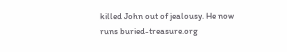killed John out of jealousy. He now runs buried-treasure.org